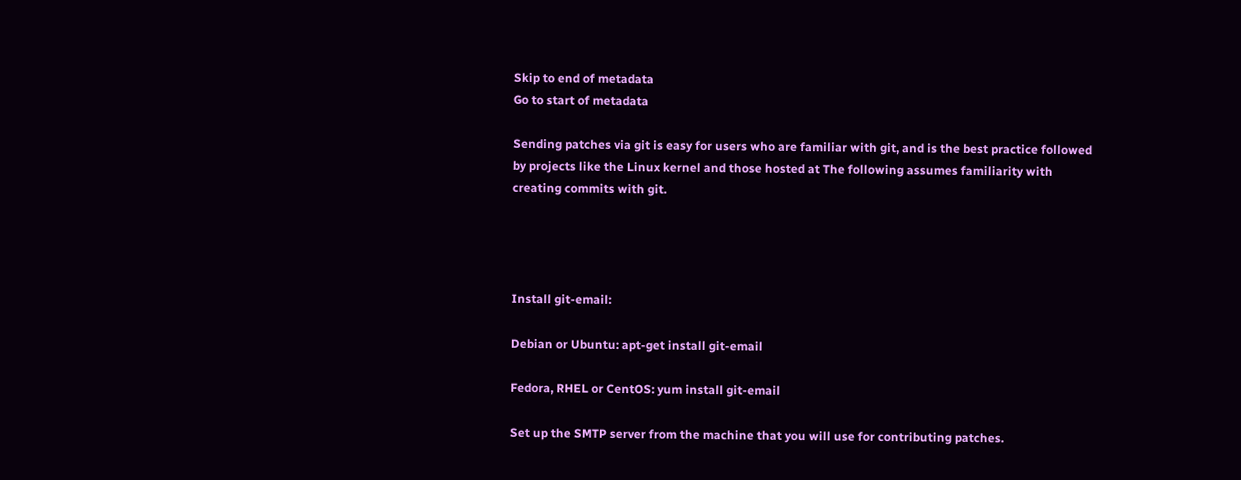Skip to end of metadata
Go to start of metadata

Sending patches via git is easy for users who are familiar with git, and is the best practice followed by projects like the Linux kernel and those hosted at The following assumes familiarity with creating commits with git.




Install git-email:

Debian or Ubuntu: apt-get install git-email

Fedora, RHEL or CentOS: yum install git-email

Set up the SMTP server from the machine that you will use for contributing patches.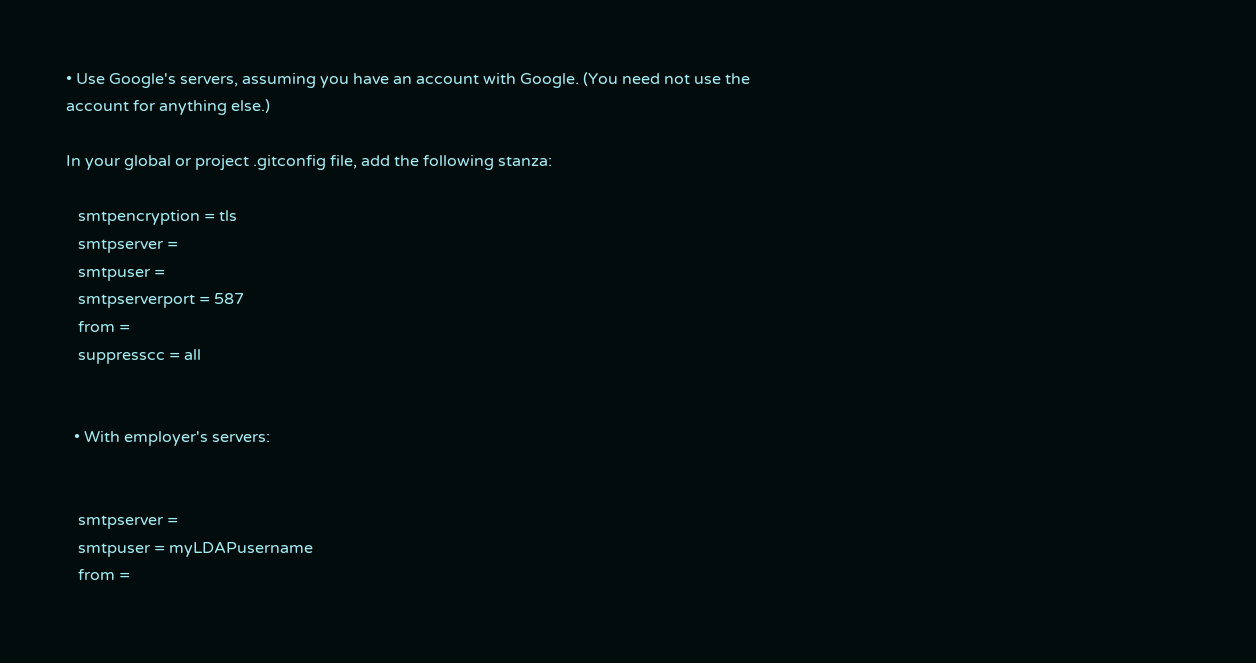• Use Google's servers, assuming you have an account with Google. (You need not use the account for anything else.)

In your global or project .gitconfig file, add the following stanza:

   smtpencryption = tls
   smtpserver =
   smtpuser =
   smtpserverport = 587
   from =
   suppresscc = all


  • With employer's servers:


   smtpserver =
   smtpuser = myLDAPusername
   from =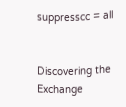suppresscc = all


Discovering the Exchange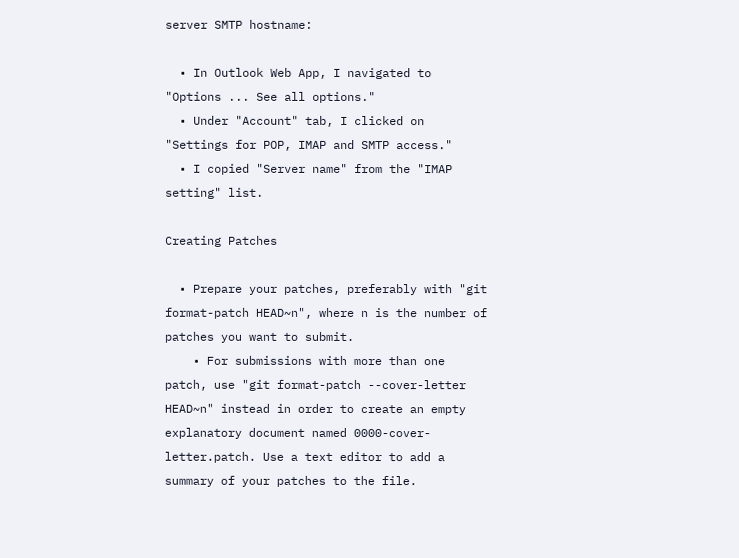server SMTP hostname:

  • In Outlook Web App, I navigated to "Options ... See all options."
  • Under "Account" tab, I clicked on "Settings for POP, IMAP and SMTP access."
  • I copied "Server name" from the "IMAP setting" list.

Creating Patches

  • Prepare your patches, preferably with "git format-patch HEAD~n", where n is the number of patches you want to submit.
    • For submissions with more than one patch, use "git format-patch --cover-letter HEAD~n" instead in order to create an empty explanatory document named 0000-cover-letter.patch. Use a text editor to add a summary of your patches to the file.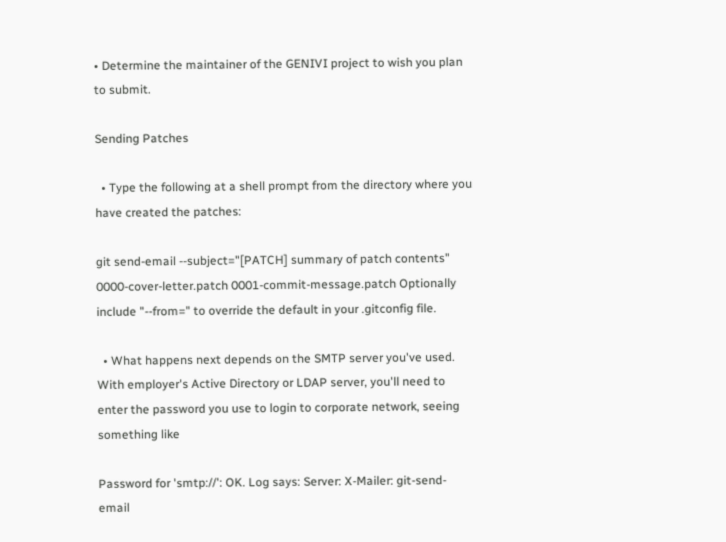• Determine the maintainer of the GENIVI project to wish you plan to submit.

Sending Patches

  • Type the following at a shell prompt from the directory where you have created the patches:

git send-email --subject="[PATCH] summary of patch contents" 0000-cover-letter.patch 0001-commit-message.patch Optionally include "--from=" to override the default in your .gitconfig file.

  • What happens next depends on the SMTP server you've used. With employer's Active Directory or LDAP server, you'll need to enter the password you use to login to corporate network, seeing something like

Password for 'smtp://': OK. Log says: Server: X-Mailer: git-send-email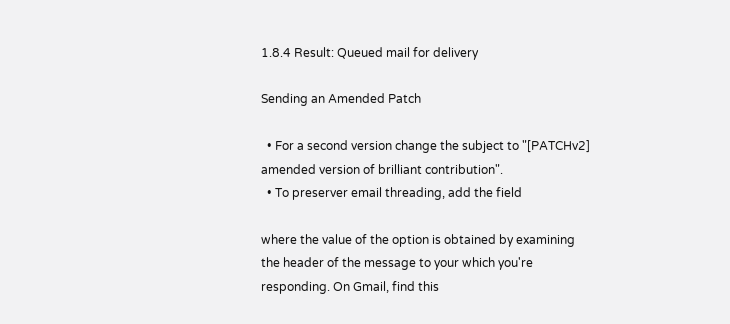1.8.4 Result: Queued mail for delivery

Sending an Amended Patch

  • For a second version change the subject to "[PATCHv2] amended version of brilliant contribution".
  • To preserver email threading, add the field

where the value of the option is obtained by examining the header of the message to your which you're responding. On Gmail, find this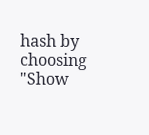hash by choosing "Show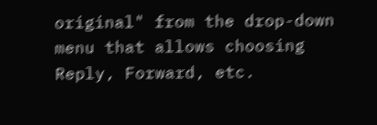original" from the drop-down menu that allows choosing Reply, Forward, etc.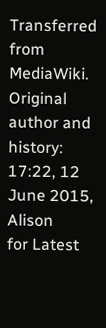Transferred from MediaWiki.  Original author and history:
17:22, 12 June 2015, Alison
for Latest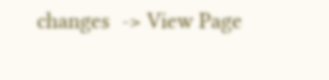changes  -> View Page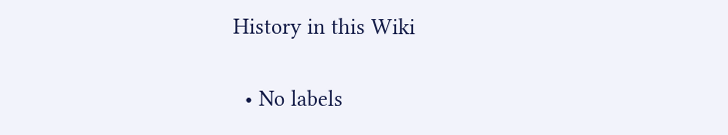History in this Wiki


  • No labels